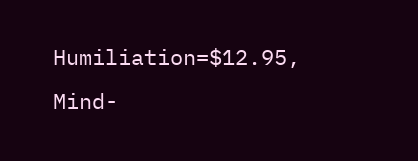Humiliation=$12.95, Mind-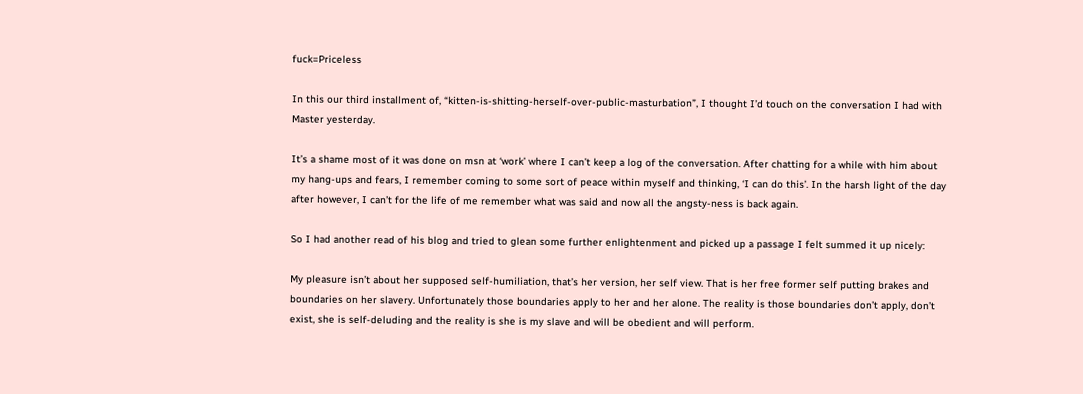fuck=Priceless

In this our third installment of, “kitten-is-shitting-herself-over-public-masturbation”, I thought I’d touch on the conversation I had with Master yesterday.

It’s a shame most of it was done on msn at ‘work’ where I can’t keep a log of the conversation. After chatting for a while with him about my hang-ups and fears, I remember coming to some sort of peace within myself and thinking, ‘I can do this’. In the harsh light of the day after however, I can’t for the life of me remember what was said and now all the angsty-ness is back again.

So I had another read of his blog and tried to glean some further enlightenment and picked up a passage I felt summed it up nicely:

My pleasure isn’t about her supposed self-humiliation, that’s her version, her self view. That is her free former self putting brakes and boundaries on her slavery. Unfortunately those boundaries apply to her and her alone. The reality is those boundaries don’t apply, don’t exist, she is self-deluding and the reality is she is my slave and will be obedient and will perform.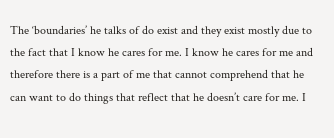The ‘boundaries’ he talks of do exist and they exist mostly due to the fact that I know he cares for me. I know he cares for me and therefore there is a part of me that cannot comprehend that he can want to do things that reflect that he doesn’t care for me. I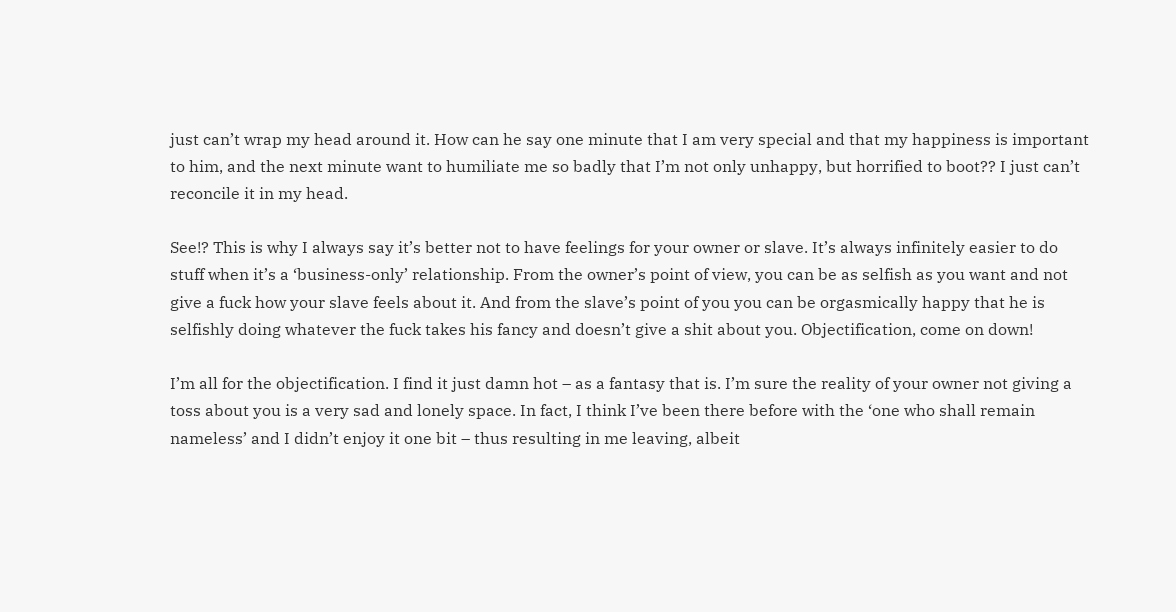just can’t wrap my head around it. How can he say one minute that I am very special and that my happiness is important to him, and the next minute want to humiliate me so badly that I’m not only unhappy, but horrified to boot?? I just can’t reconcile it in my head.

See!? This is why I always say it’s better not to have feelings for your owner or slave. It’s always infinitely easier to do stuff when it’s a ‘business-only’ relationship. From the owner’s point of view, you can be as selfish as you want and not give a fuck how your slave feels about it. And from the slave’s point of you you can be orgasmically happy that he is selfishly doing whatever the fuck takes his fancy and doesn’t give a shit about you. Objectification, come on down!

I’m all for the objectification. I find it just damn hot – as a fantasy that is. I’m sure the reality of your owner not giving a toss about you is a very sad and lonely space. In fact, I think I’ve been there before with the ‘one who shall remain nameless’ and I didn’t enjoy it one bit – thus resulting in me leaving, albeit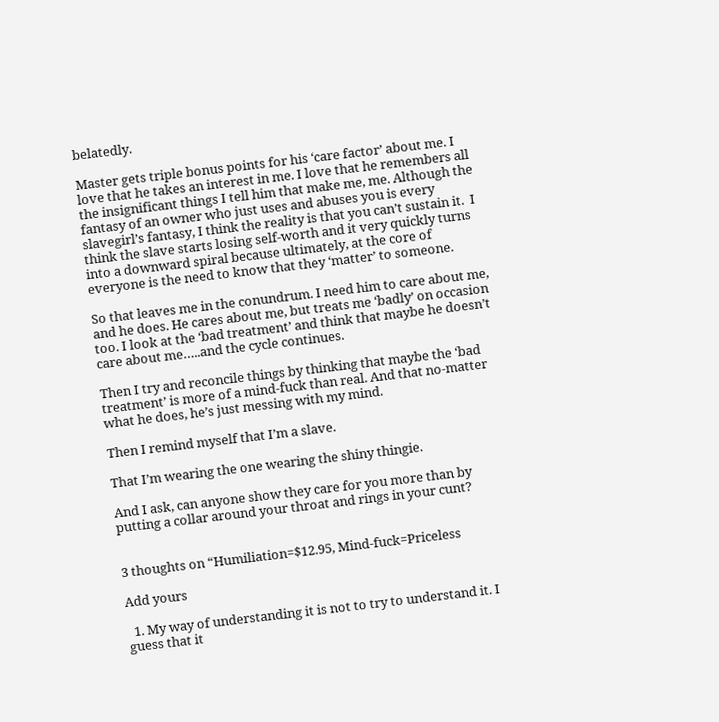belatedly.

Master gets triple bonus points for his ‘care factor’ about me. I love that he takes an interest in me. I love that he remembers all the insignificant things I tell him that make me, me. Although the fantasy of an owner who just uses and abuses you is every slavegirl’s fantasy, I think the reality is that you can’t sustain it.  I think the slave starts losing self-worth and it very quickly turns into a downward spiral because ultimately, at the core of everyone is the need to know that they ‘matter’ to someone.

So that leaves me in the conundrum. I need him to care about me, and he does. He cares about me, but treats me ‘badly’ on occasion too. I look at the ‘bad treatment’ and think that maybe he doesn’t care about me…..and the cycle continues.

Then I try and reconcile things by thinking that maybe the ‘bad treatment’ is more of a mind-fuck than real. And that no-matter what he does, he’s just messing with my mind.

Then I remind myself that I’m a slave.

That I’m wearing the one wearing the shiny thingie.

And I ask, can anyone show they care for you more than by putting a collar around your throat and rings in your cunt?


3 thoughts on “Humiliation=$12.95, Mind-fuck=Priceless

Add yours

  1. My way of understanding it is not to try to understand it. I guess that it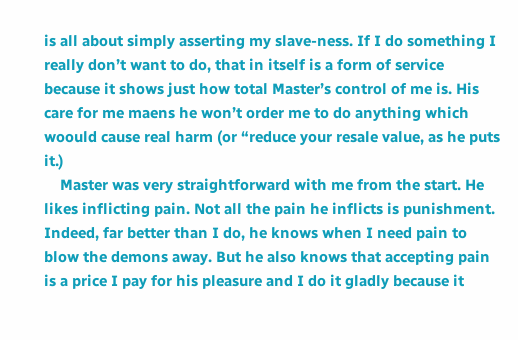is all about simply asserting my slave-ness. If I do something I really don’t want to do, that in itself is a form of service because it shows just how total Master’s control of me is. His care for me maens he won’t order me to do anything which woould cause real harm (or “reduce your resale value, as he puts it.)
    Master was very straightforward with me from the start. He likes inflicting pain. Not all the pain he inflicts is punishment. Indeed, far better than I do, he knows when I need pain to blow the demons away. But he also knows that accepting pain is a price I pay for his pleasure and I do it gladly because it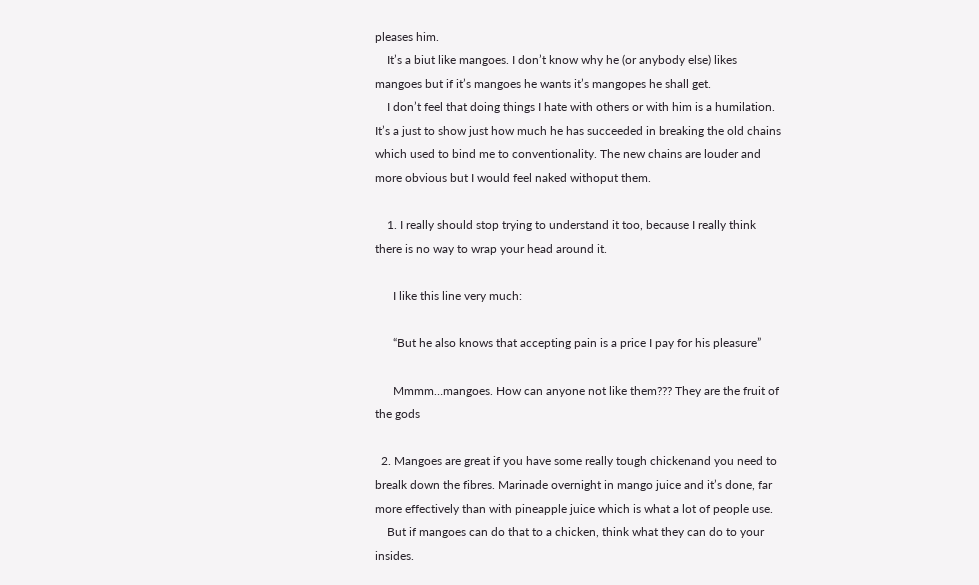pleases him.
    It’s a biut like mangoes. I don’t know why he (or anybody else) likes mangoes but if it’s mangoes he wants it’s mangopes he shall get.
    I don’t feel that doing things I hate with others or with him is a humilation. It’s a just to show just how much he has succeeded in breaking the old chains which used to bind me to conventionality. The new chains are louder and more obvious but I would feel naked withoput them.

    1. I really should stop trying to understand it too, because I really think there is no way to wrap your head around it.

      I like this line very much:

      “But he also knows that accepting pain is a price I pay for his pleasure”

      Mmmm…mangoes. How can anyone not like them??? They are the fruit of the gods

  2. Mangoes are great if you have some really tough chickenand you need to brealk down the fibres. Marinade overnight in mango juice and it’s done, far more effectively than with pineapple juice which is what a lot of people use.
    But if mangoes can do that to a chicken, think what they can do to your insides.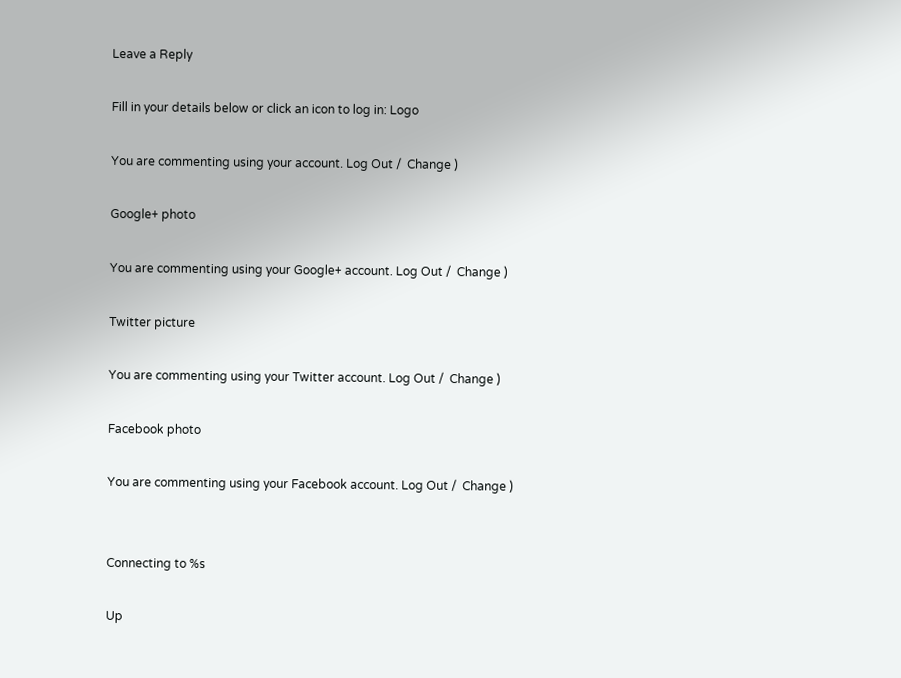Leave a Reply

Fill in your details below or click an icon to log in: Logo

You are commenting using your account. Log Out /  Change )

Google+ photo

You are commenting using your Google+ account. Log Out /  Change )

Twitter picture

You are commenting using your Twitter account. Log Out /  Change )

Facebook photo

You are commenting using your Facebook account. Log Out /  Change )


Connecting to %s

Up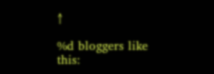↑

%d bloggers like this: